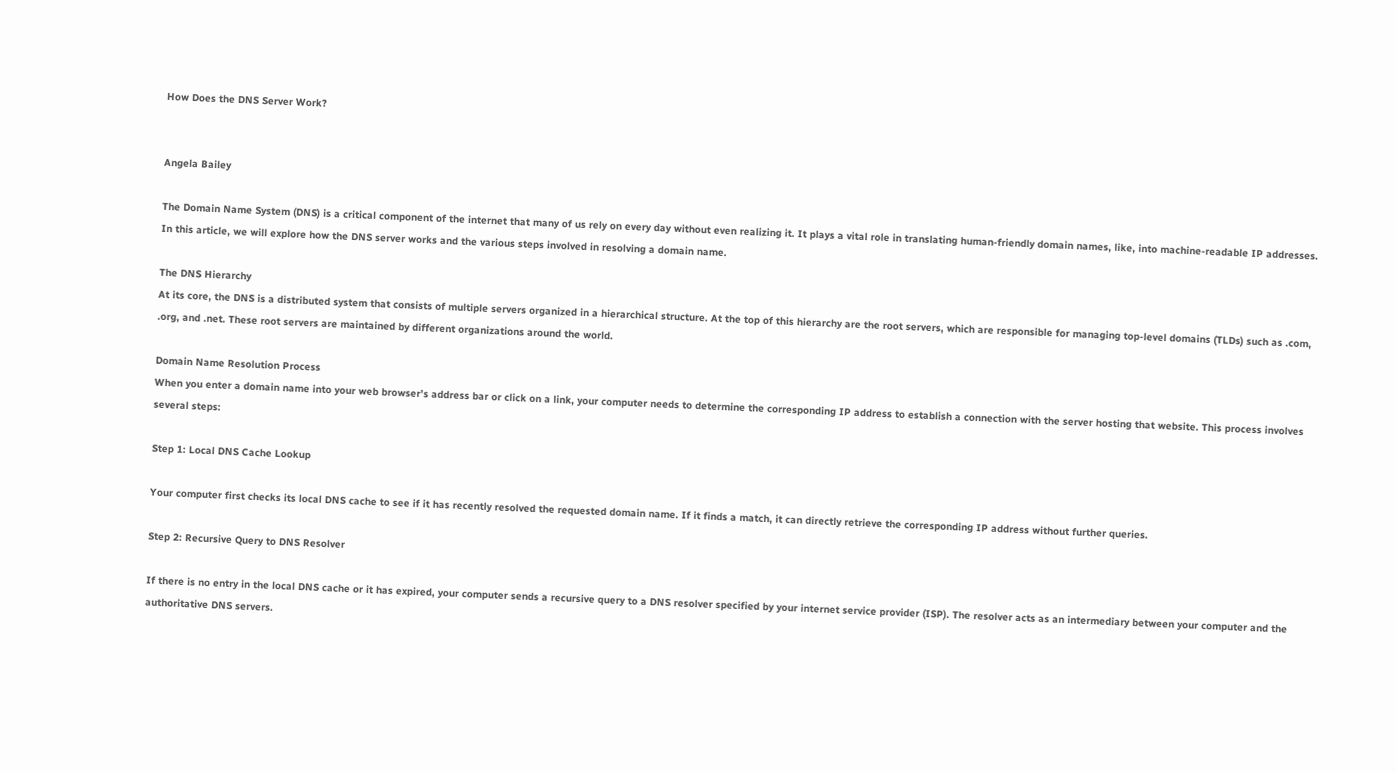How Does the DNS Server Work?


Angela Bailey

The Domain Name System (DNS) is a critical component of the internet that many of us rely on every day without even realizing it. It plays a vital role in translating human-friendly domain names, like, into machine-readable IP addresses. In this article, we will explore how the DNS server works and the various steps involved in resolving a domain name.

The DNS Hierarchy
At its core, the DNS is a distributed system that consists of multiple servers organized in a hierarchical structure. At the top of this hierarchy are the root servers, which are responsible for managing top-level domains (TLDs) such as .com, .org, and .net. These root servers are maintained by different organizations around the world.

Domain Name Resolution Process
When you enter a domain name into your web browser’s address bar or click on a link, your computer needs to determine the corresponding IP address to establish a connection with the server hosting that website. This process involves several steps:

Step 1: Local DNS Cache Lookup

Your computer first checks its local DNS cache to see if it has recently resolved the requested domain name. If it finds a match, it can directly retrieve the corresponding IP address without further queries.

Step 2: Recursive Query to DNS Resolver

If there is no entry in the local DNS cache or it has expired, your computer sends a recursive query to a DNS resolver specified by your internet service provider (ISP). The resolver acts as an intermediary between your computer and the authoritative DNS servers.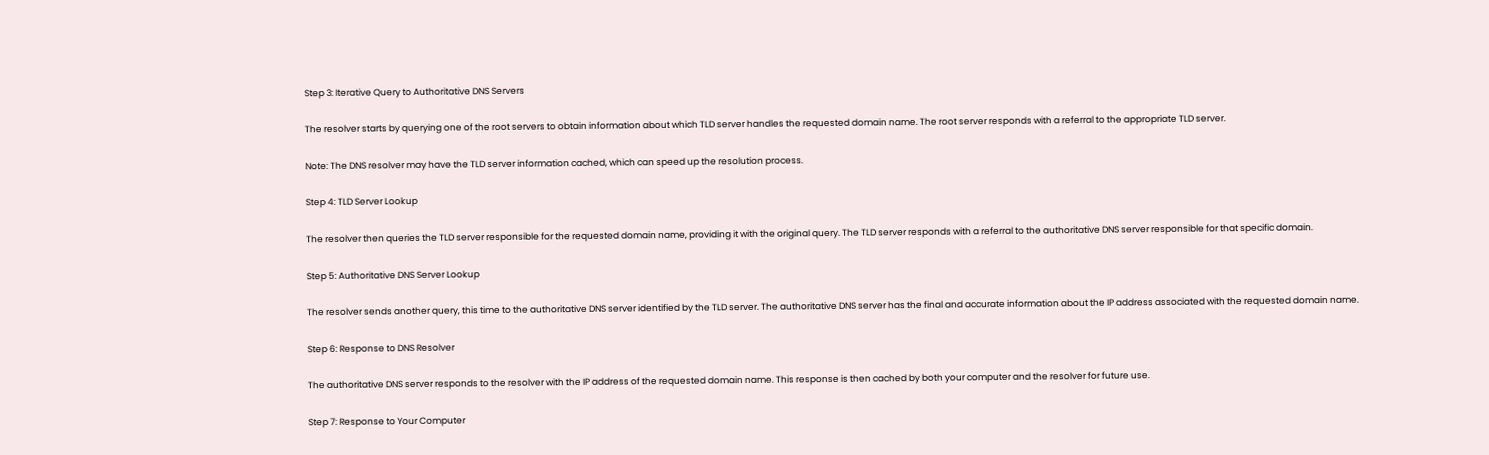Step 3: Iterative Query to Authoritative DNS Servers

The resolver starts by querying one of the root servers to obtain information about which TLD server handles the requested domain name. The root server responds with a referral to the appropriate TLD server.

Note: The DNS resolver may have the TLD server information cached, which can speed up the resolution process.

Step 4: TLD Server Lookup

The resolver then queries the TLD server responsible for the requested domain name, providing it with the original query. The TLD server responds with a referral to the authoritative DNS server responsible for that specific domain.

Step 5: Authoritative DNS Server Lookup

The resolver sends another query, this time to the authoritative DNS server identified by the TLD server. The authoritative DNS server has the final and accurate information about the IP address associated with the requested domain name.

Step 6: Response to DNS Resolver

The authoritative DNS server responds to the resolver with the IP address of the requested domain name. This response is then cached by both your computer and the resolver for future use.

Step 7: Response to Your Computer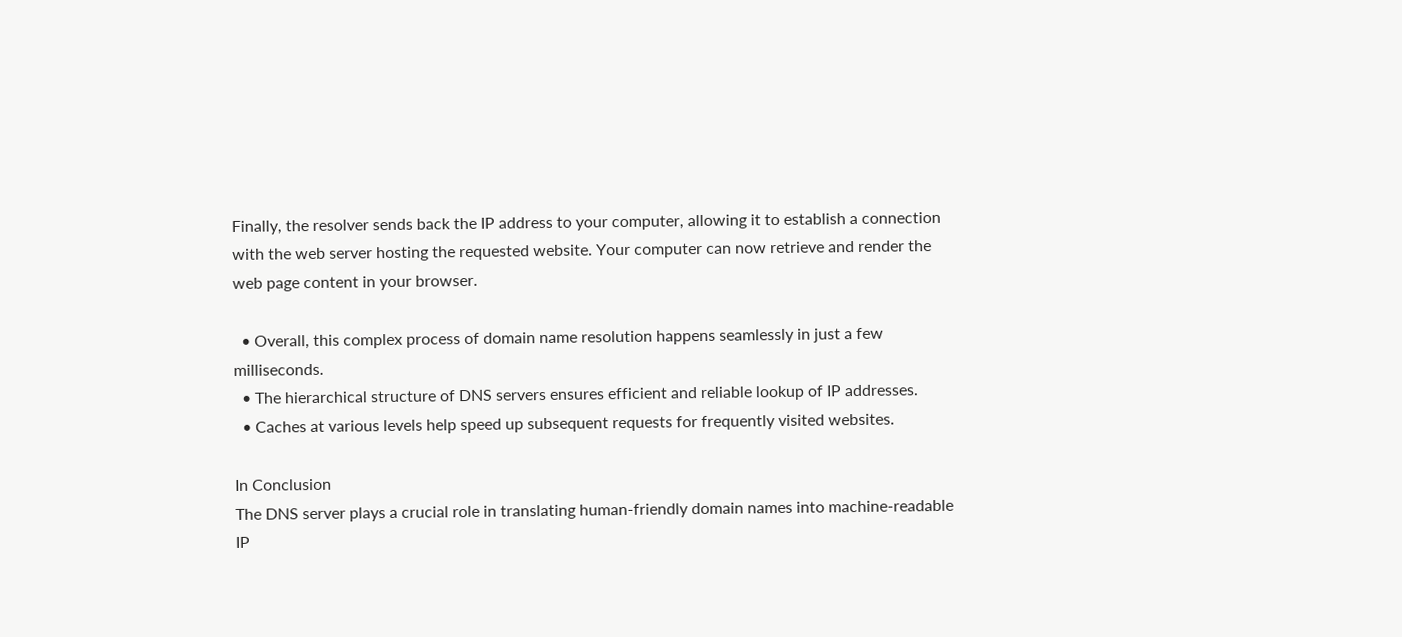Finally, the resolver sends back the IP address to your computer, allowing it to establish a connection with the web server hosting the requested website. Your computer can now retrieve and render the web page content in your browser.

  • Overall, this complex process of domain name resolution happens seamlessly in just a few milliseconds.
  • The hierarchical structure of DNS servers ensures efficient and reliable lookup of IP addresses.
  • Caches at various levels help speed up subsequent requests for frequently visited websites.

In Conclusion
The DNS server plays a crucial role in translating human-friendly domain names into machine-readable IP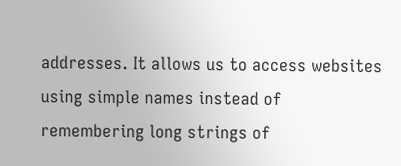addresses. It allows us to access websites using simple names instead of remembering long strings of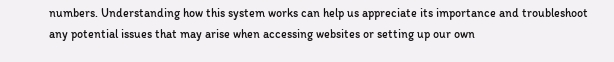numbers. Understanding how this system works can help us appreciate its importance and troubleshoot any potential issues that may arise when accessing websites or setting up our own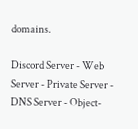domains.

Discord Server - Web Server - Private Server - DNS Server - Object-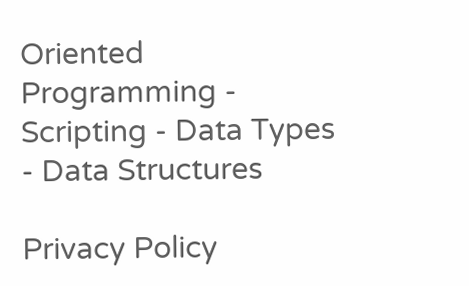Oriented Programming - Scripting - Data Types - Data Structures

Privacy Policy